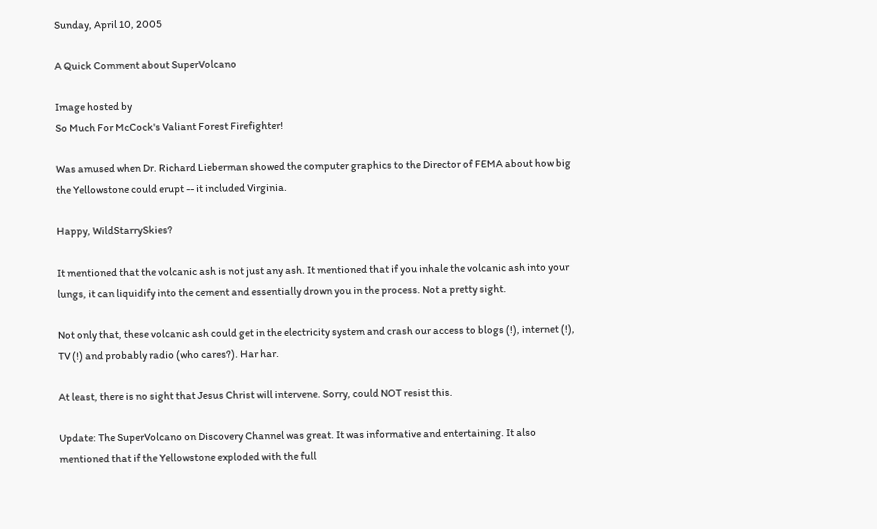Sunday, April 10, 2005

A Quick Comment about SuperVolcano

Image hosted by
So Much For McCock's Valiant Forest Firefighter!

Was amused when Dr. Richard Lieberman showed the computer graphics to the Director of FEMA about how big the Yellowstone could erupt -- it included Virginia.

Happy, WildStarrySkies?

It mentioned that the volcanic ash is not just any ash. It mentioned that if you inhale the volcanic ash into your lungs, it can liquidify into the cement and essentially drown you in the process. Not a pretty sight.

Not only that, these volcanic ash could get in the electricity system and crash our access to blogs (!), internet (!), TV (!) and probably radio (who cares?). Har har.

At least, there is no sight that Jesus Christ will intervene. Sorry, could NOT resist this.

Update: The SuperVolcano on Discovery Channel was great. It was informative and entertaining. It also mentioned that if the Yellowstone exploded with the full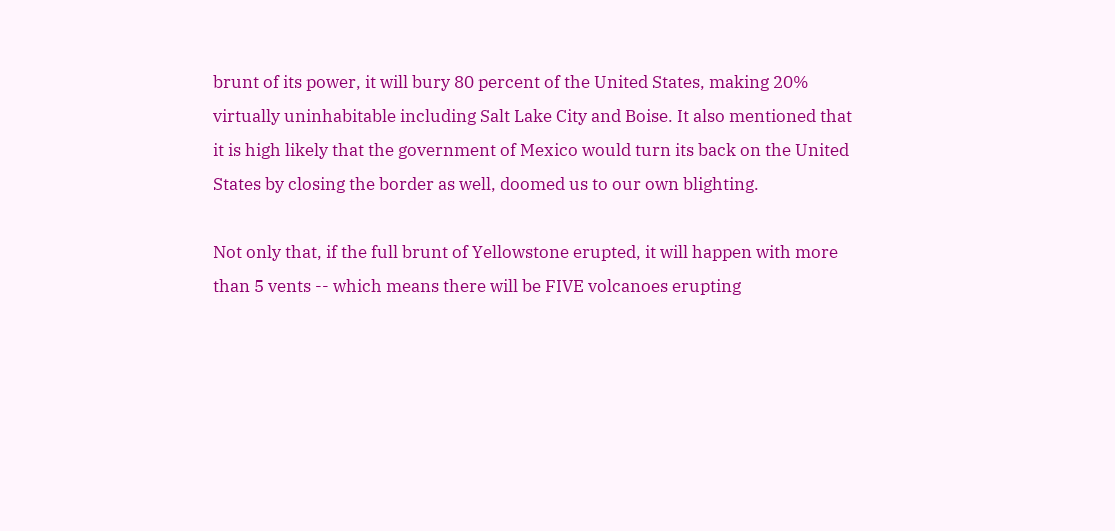brunt of its power, it will bury 80 percent of the United States, making 20% virtually uninhabitable including Salt Lake City and Boise. It also mentioned that it is high likely that the government of Mexico would turn its back on the United States by closing the border as well, doomed us to our own blighting.

Not only that, if the full brunt of Yellowstone erupted, it will happen with more than 5 vents -- which means there will be FIVE volcanoes erupting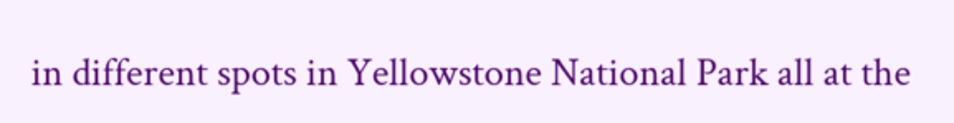in different spots in Yellowstone National Park all at the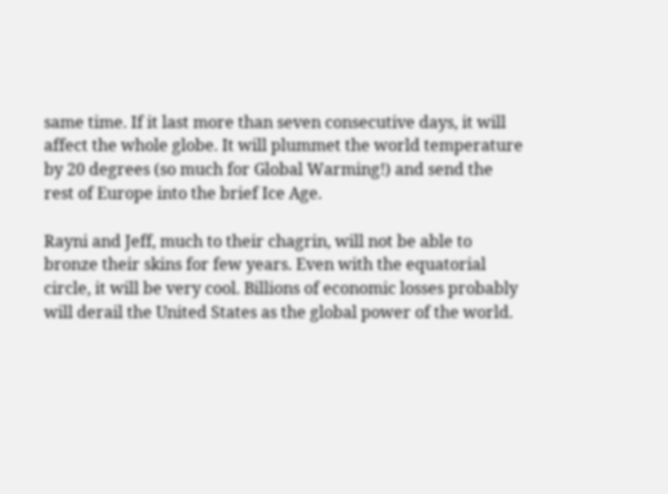same time. If it last more than seven consecutive days, it will affect the whole globe. It will plummet the world temperature by 20 degrees (so much for Global Warming!) and send the rest of Europe into the brief Ice Age.

Rayni and Jeff, much to their chagrin, will not be able to bronze their skins for few years. Even with the equatorial circle, it will be very cool. Billions of economic losses probably will derail the United States as the global power of the world.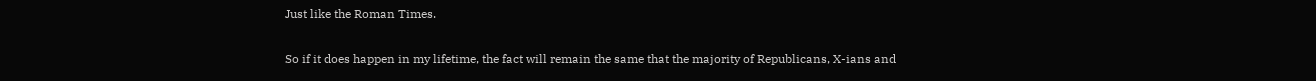Just like the Roman Times.

So if it does happen in my lifetime, the fact will remain the same that the majority of Republicans, X-ians and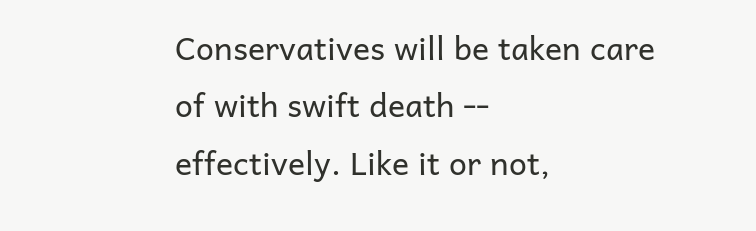Conservatives will be taken care of with swift death -- effectively. Like it or not,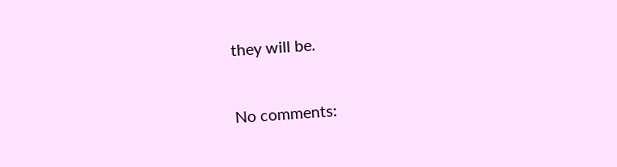they will be.


No comments: